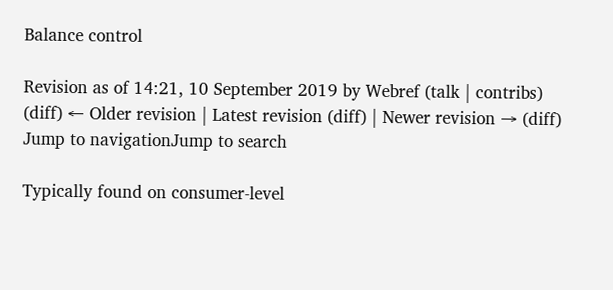Balance control

Revision as of 14:21, 10 September 2019 by Webref (talk | contribs)
(diff) ← Older revision | Latest revision (diff) | Newer revision → (diff)
Jump to navigationJump to search

Typically found on consumer-level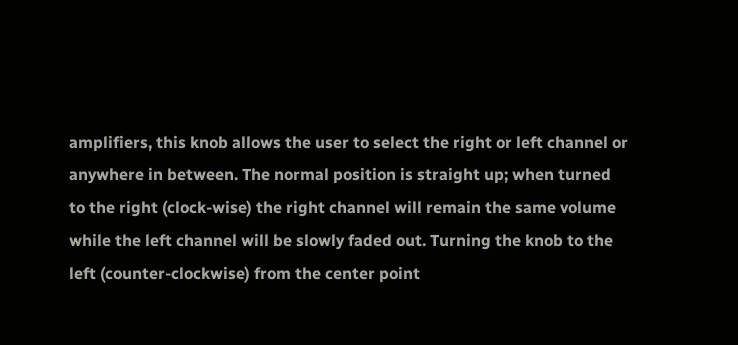amplifiers, this knob allows the user to select the right or left channel or anywhere in between. The normal position is straight up; when turned to the right (clock-wise) the right channel will remain the same volume while the left channel will be slowly faded out. Turning the knob to the left (counter-clockwise) from the center point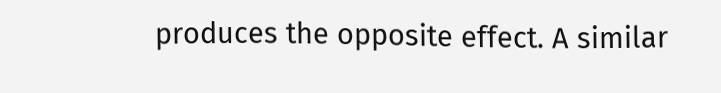produces the opposite effect. A similar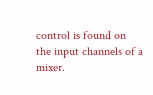control is found on the input channels of a mixer.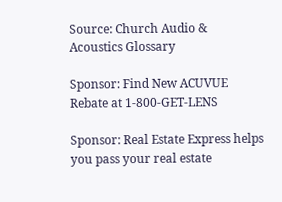Source: Church Audio & Acoustics Glossary

Sponsor: Find New ACUVUE Rebate at 1-800-GET-LENS

Sponsor: Real Estate Express helps you pass your real estate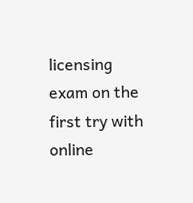licensing exam on the first try with online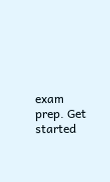exam prep. Get started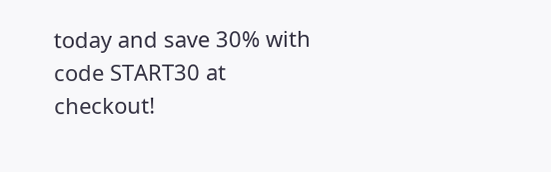today and save 30% with code START30 at checkout!